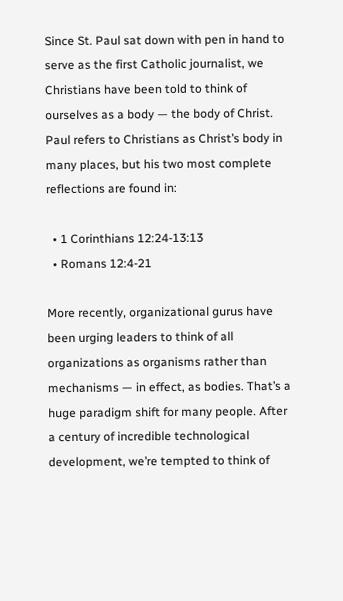Since St. Paul sat down with pen in hand to serve as the first Catholic journalist, we Christians have been told to think of ourselves as a body — the body of Christ. Paul refers to Christians as Christ’s body in many places, but his two most complete reflections are found in:

  • 1 Corinthians 12:24-13:13
  • Romans 12:4-21

More recently, organizational gurus have been urging leaders to think of all organizations as organisms rather than mechanisms — in effect, as bodies. That’s a huge paradigm shift for many people. After a century of incredible technological development, we’re tempted to think of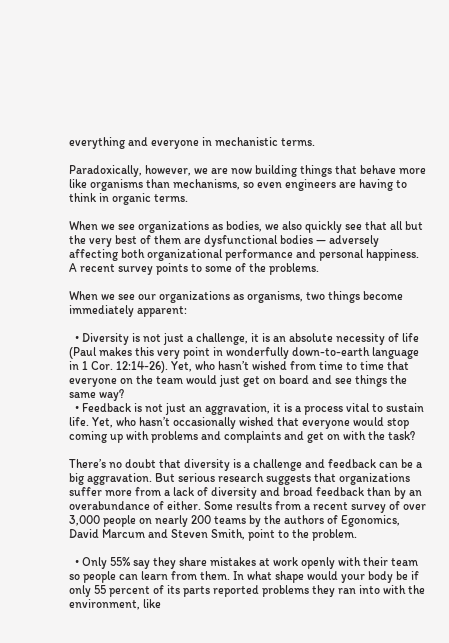everything and everyone in mechanistic terms.

Paradoxically, however, we are now building things that behave more like organisms than mechanisms, so even engineers are having to think in organic terms.

When we see organizations as bodies, we also quickly see that all but the very best of them are dysfunctional bodies — adversely affecting both organizational performance and personal happiness. A recent survey points to some of the problems.

When we see our organizations as organisms, two things become immediately apparent:

  • Diversity is not just a challenge, it is an absolute necessity of life (Paul makes this very point in wonderfully down-to-earth language in 1 Cor. 12:14-26). Yet, who hasn’t wished from time to time that everyone on the team would just get on board and see things the same way?
  • Feedback is not just an aggravation, it is a process vital to sustain life. Yet, who hasn’t occasionally wished that everyone would stop coming up with problems and complaints and get on with the task?

There’s no doubt that diversity is a challenge and feedback can be a big aggravation. But serious research suggests that organizations suffer more from a lack of diversity and broad feedback than by an overabundance of either. Some results from a recent survey of over 3,000 people on nearly 200 teams by the authors of Egonomics, David Marcum and Steven Smith, point to the problem.

  • Only 55% say they share mistakes at work openly with their team so people can learn from them. In what shape would your body be if only 55 percent of its parts reported problems they ran into with the environment, like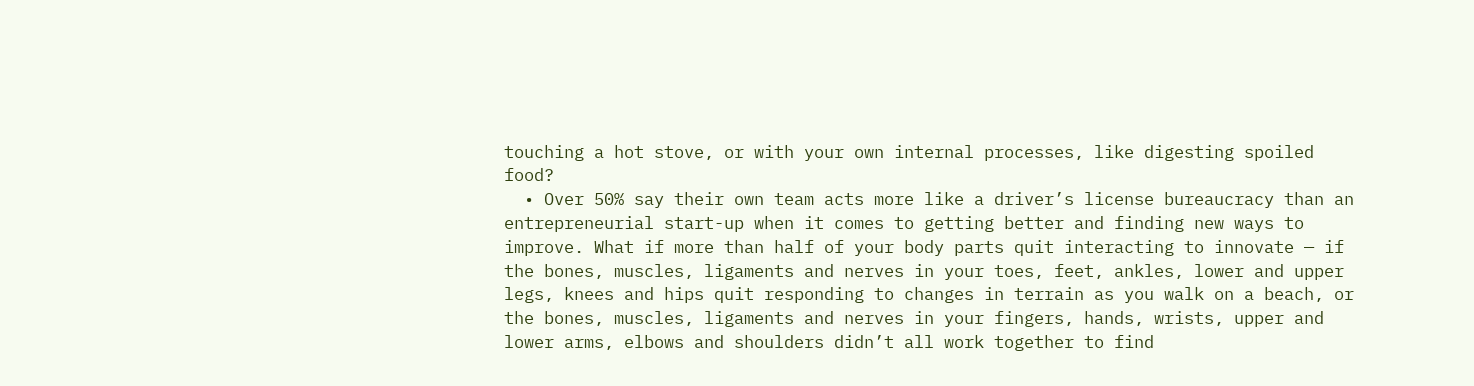touching a hot stove, or with your own internal processes, like digesting spoiled food?
  • Over 50% say their own team acts more like a driver’s license bureaucracy than an entrepreneurial start-up when it comes to getting better and finding new ways to improve. What if more than half of your body parts quit interacting to innovate — if the bones, muscles, ligaments and nerves in your toes, feet, ankles, lower and upper legs, knees and hips quit responding to changes in terrain as you walk on a beach, or the bones, muscles, ligaments and nerves in your fingers, hands, wrists, upper and lower arms, elbows and shoulders didn’t all work together to find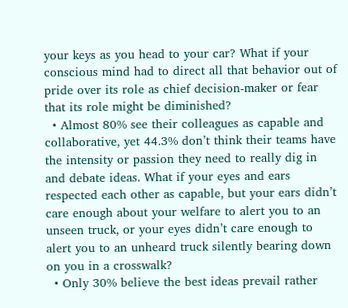your keys as you head to your car? What if your conscious mind had to direct all that behavior out of pride over its role as chief decision-maker or fear that its role might be diminished?
  • Almost 80% see their colleagues as capable and collaborative, yet 44.3% don’t think their teams have the intensity or passion they need to really dig in and debate ideas. What if your eyes and ears respected each other as capable, but your ears didn’t care enough about your welfare to alert you to an unseen truck, or your eyes didn’t care enough to alert you to an unheard truck silently bearing down on you in a crosswalk?
  • Only 30% believe the best ideas prevail rather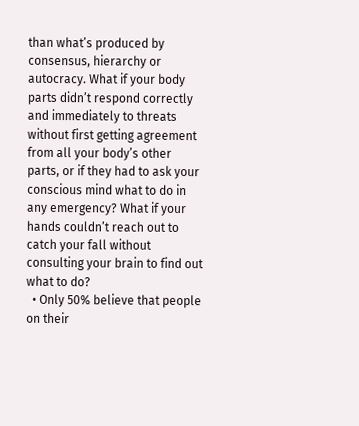than what’s produced by consensus, hierarchy or autocracy. What if your body parts didn’t respond correctly and immediately to threats without first getting agreement from all your body’s other parts, or if they had to ask your conscious mind what to do in any emergency? What if your hands couldn’t reach out to catch your fall without consulting your brain to find out what to do?
  • Only 50% believe that people on their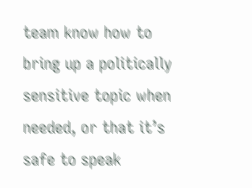team know how to bring up a politically sensitive topic when needed, or that it’s safe to speak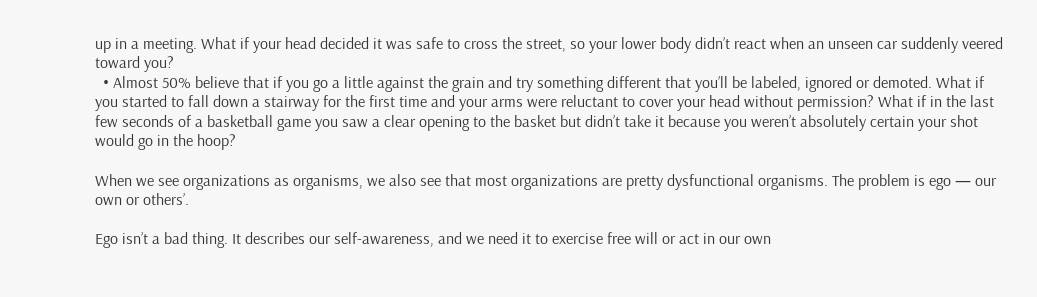up in a meeting. What if your head decided it was safe to cross the street, so your lower body didn’t react when an unseen car suddenly veered toward you?
  • Almost 50% believe that if you go a little against the grain and try something different that you’ll be labeled, ignored or demoted. What if you started to fall down a stairway for the first time and your arms were reluctant to cover your head without permission? What if in the last few seconds of a basketball game you saw a clear opening to the basket but didn’t take it because you weren’t absolutely certain your shot would go in the hoop?

When we see organizations as organisms, we also see that most organizations are pretty dysfunctional organisms. The problem is ego — our own or others’.

Ego isn’t a bad thing. It describes our self-awareness, and we need it to exercise free will or act in our own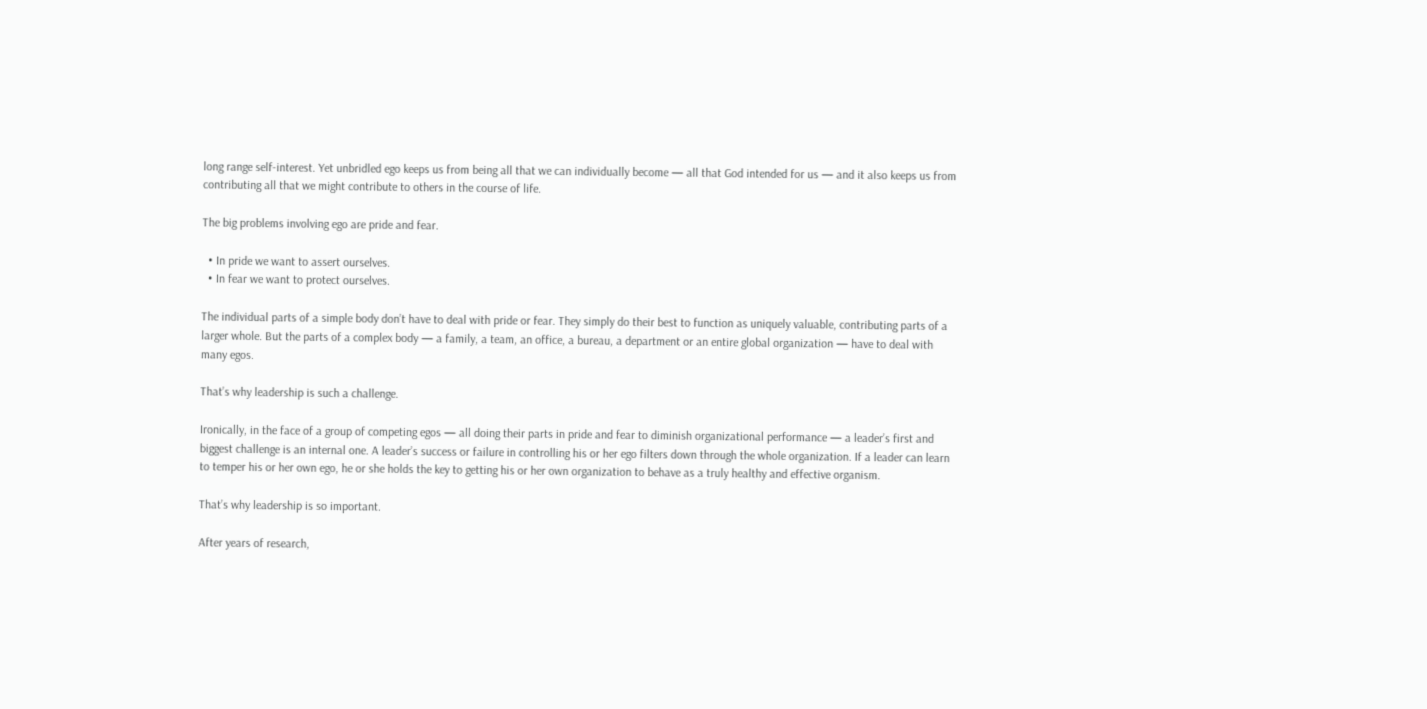long range self-interest. Yet unbridled ego keeps us from being all that we can individually become — all that God intended for us — and it also keeps us from contributing all that we might contribute to others in the course of life.

The big problems involving ego are pride and fear.

  • In pride we want to assert ourselves.
  • In fear we want to protect ourselves.

The individual parts of a simple body don’t have to deal with pride or fear. They simply do their best to function as uniquely valuable, contributing parts of a larger whole. But the parts of a complex body — a family, a team, an office, a bureau, a department or an entire global organization — have to deal with many egos.

That’s why leadership is such a challenge.

Ironically, in the face of a group of competing egos — all doing their parts in pride and fear to diminish organizational performance — a leader’s first and biggest challenge is an internal one. A leader’s success or failure in controlling his or her ego filters down through the whole organization. If a leader can learn to temper his or her own ego, he or she holds the key to getting his or her own organization to behave as a truly healthy and effective organism.

That’s why leadership is so important.

After years of research,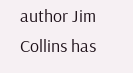author Jim Collins has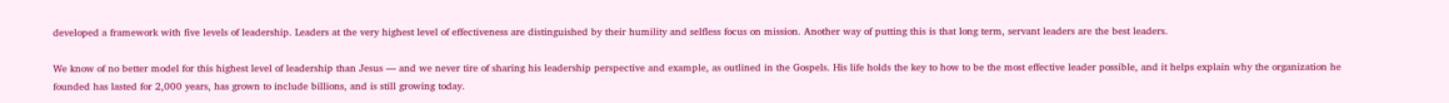developed a framework with five levels of leadership. Leaders at the very highest level of effectiveness are distinguished by their humility and selfless focus on mission. Another way of putting this is that long term, servant leaders are the best leaders.

We know of no better model for this highest level of leadership than Jesus — and we never tire of sharing his leadership perspective and example, as outlined in the Gospels. His life holds the key to how to be the most effective leader possible, and it helps explain why the organization he founded has lasted for 2,000 years, has grown to include billions, and is still growing today.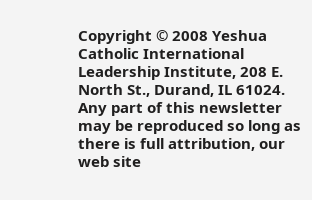Copyright © 2008 Yeshua Catholic International Leadership Institute, 208 E. North St., Durand, IL 61024. Any part of this newsletter may be reproduced so long as there is full attribution, our web site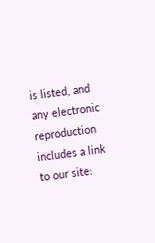is listed, and any electronic reproduction includes a link to our site: